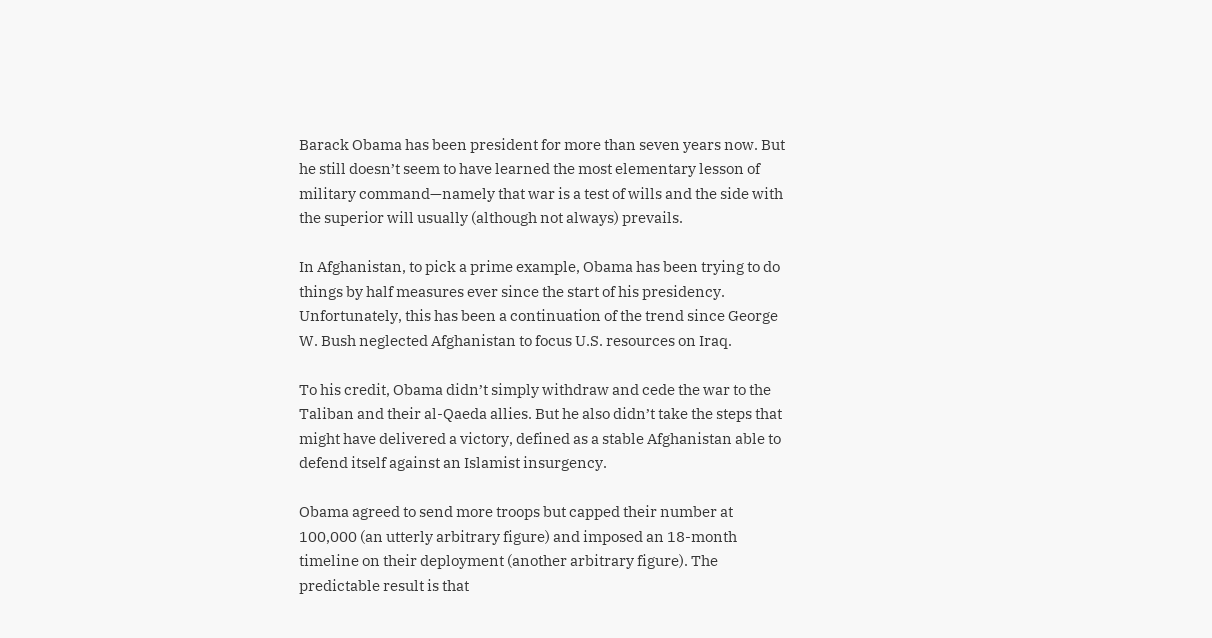Barack Obama has been president for more than seven years now. But he still doesn’t seem to have learned the most elementary lesson of military command—namely that war is a test of wills and the side with the superior will usually (although not always) prevails.

In Afghanistan, to pick a prime example, Obama has been trying to do things by half measures ever since the start of his presidency. Unfortunately, this has been a continuation of the trend since George W. Bush neglected Afghanistan to focus U.S. resources on Iraq.

To his credit, Obama didn’t simply withdraw and cede the war to the Taliban and their al-Qaeda allies. But he also didn’t take the steps that might have delivered a victory, defined as a stable Afghanistan able to defend itself against an Islamist insurgency.

Obama agreed to send more troops but capped their number at 100,000 (an utterly arbitrary figure) and imposed an 18-month timeline on their deployment (another arbitrary figure). The predictable result is that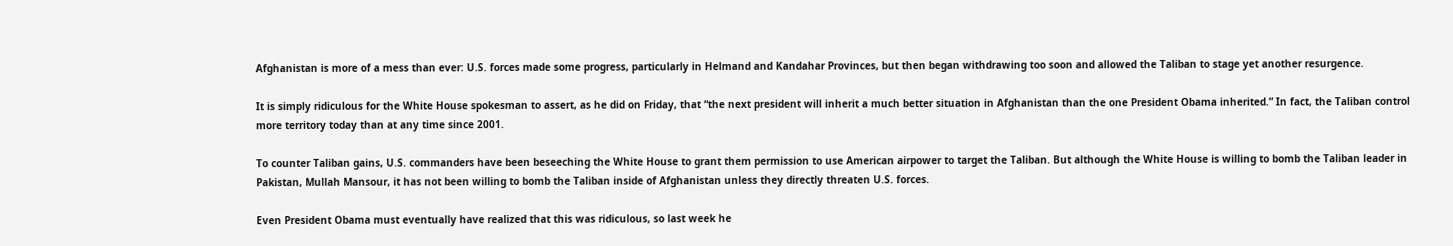Afghanistan is more of a mess than ever: U.S. forces made some progress, particularly in Helmand and Kandahar Provinces, but then began withdrawing too soon and allowed the Taliban to stage yet another resurgence.

It is simply ridiculous for the White House spokesman to assert, as he did on Friday, that “the next president will inherit a much better situation in Afghanistan than the one President Obama inherited.” In fact, the Taliban control more territory today than at any time since 2001.

To counter Taliban gains, U.S. commanders have been beseeching the White House to grant them permission to use American airpower to target the Taliban. But although the White House is willing to bomb the Taliban leader in Pakistan, Mullah Mansour, it has not been willing to bomb the Taliban inside of Afghanistan unless they directly threaten U.S. forces.

Even President Obama must eventually have realized that this was ridiculous, so last week he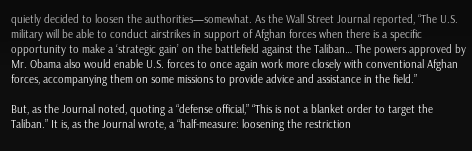quietly decided to loosen the authorities—somewhat. As the Wall Street Journal reported, “The U.S. military will be able to conduct airstrikes in support of Afghan forces when there is a specific opportunity to make a ‘strategic gain’ on the battlefield against the Taliban… The powers approved by Mr. Obama also would enable U.S. forces to once again work more closely with conventional Afghan forces, accompanying them on some missions to provide advice and assistance in the field.”

But, as the Journal noted, quoting a “defense official,” “This is not a blanket order to target the Taliban.” It is, as the Journal wrote, a “half-measure: loosening the restriction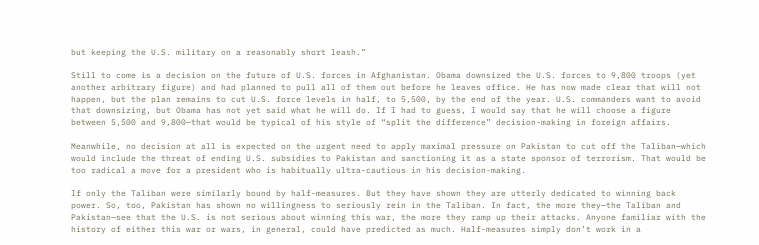but keeping the U.S. military on a reasonably short leash.”

Still to come is a decision on the future of U.S. forces in Afghanistan. Obama downsized the U.S. forces to 9,800 troops (yet another arbitrary figure) and had planned to pull all of them out before he leaves office. He has now made clear that will not happen, but the plan remains to cut U.S. force levels in half, to 5,500, by the end of the year. U.S. commanders want to avoid that downsizing, but Obama has not yet said what he will do. If I had to guess, I would say that he will choose a figure between 5,500 and 9,800—that would be typical of his style of “split the difference” decision-making in foreign affairs.

Meanwhile, no decision at all is expected on the urgent need to apply maximal pressure on Pakistan to cut off the Taliban—which would include the threat of ending U.S. subsidies to Pakistan and sanctioning it as a state sponsor of terrorism. That would be too radical a move for a president who is habitually ultra-cautious in his decision-making.

If only the Taliban were similarly bound by half-measures. But they have shown they are utterly dedicated to winning back power. So, too, Pakistan has shown no willingness to seriously rein in the Taliban. In fact, the more they—the Taliban and Pakistan—see that the U.S. is not serious about winning this war, the more they ramp up their attacks. Anyone familiar with the history of either this war or wars, in general, could have predicted as much. Half-measures simply don’t work in a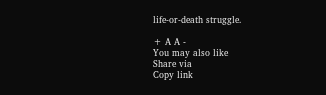life-or-death struggle.

+ A A -
You may also like
Share via
Copy link